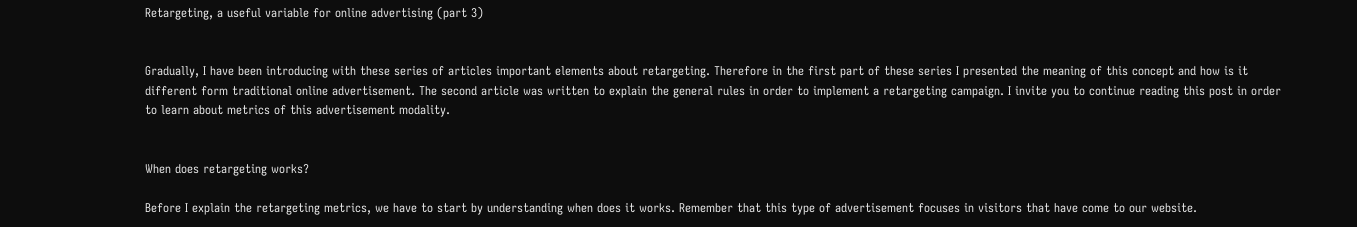Retargeting, a useful variable for online advertising (part 3)


Gradually, I have been introducing with these series of articles important elements about retargeting. Therefore in the first part of these series I presented the meaning of this concept and how is it different form traditional online advertisement. The second article was written to explain the general rules in order to implement a retargeting campaign. I invite you to continue reading this post in order to learn about metrics of this advertisement modality.


When does retargeting works?

Before I explain the retargeting metrics, we have to start by understanding when does it works. Remember that this type of advertisement focuses in visitors that have come to our website.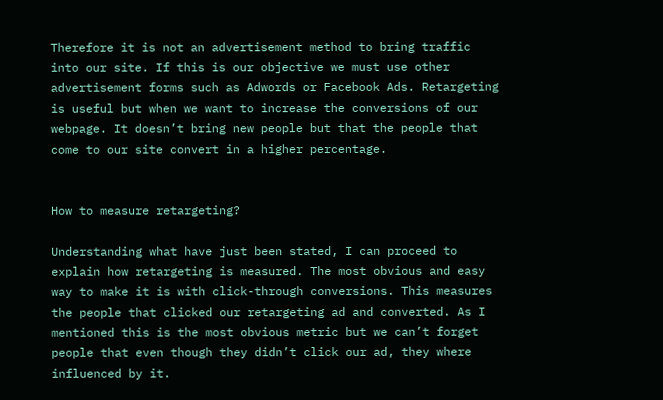Therefore it is not an advertisement method to bring traffic into our site. If this is our objective we must use other advertisement forms such as Adwords or Facebook Ads. Retargeting is useful but when we want to increase the conversions of our webpage. It doesn’t bring new people but that the people that come to our site convert in a higher percentage.


How to measure retargeting?

Understanding what have just been stated, I can proceed to explain how retargeting is measured. The most obvious and easy way to make it is with click-through conversions. This measures the people that clicked our retargeting ad and converted. As I mentioned this is the most obvious metric but we can’t forget people that even though they didn’t click our ad, they where influenced by it.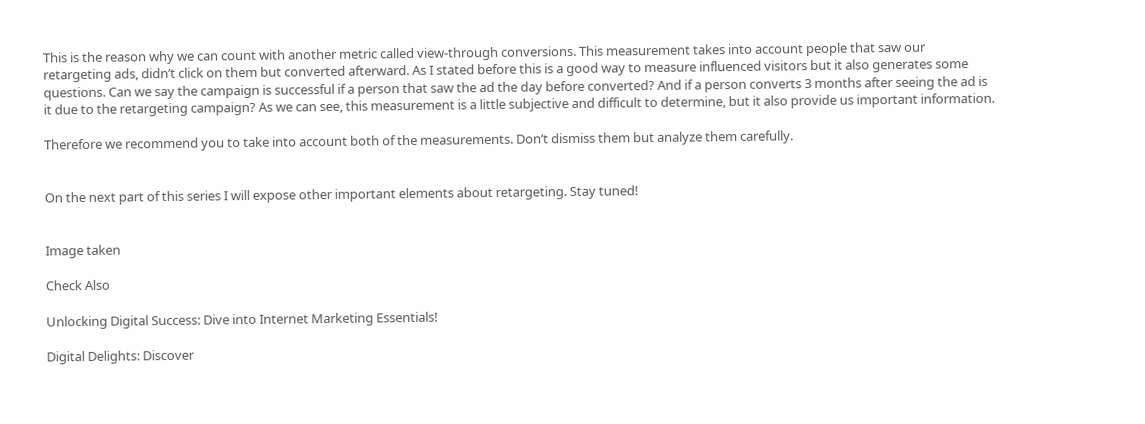This is the reason why we can count with another metric called view-through conversions. This measurement takes into account people that saw our retargeting ads, didn’t click on them but converted afterward. As I stated before this is a good way to measure influenced visitors but it also generates some questions. Can we say the campaign is successful if a person that saw the ad the day before converted? And if a person converts 3 months after seeing the ad is it due to the retargeting campaign? As we can see, this measurement is a little subjective and difficult to determine, but it also provide us important information.

Therefore we recommend you to take into account both of the measurements. Don’t dismiss them but analyze them carefully.


On the next part of this series I will expose other important elements about retargeting. Stay tuned!


Image taken

Check Also

Unlocking Digital Success: Dive into Internet Marketing Essentials!

Digital Delights: Discover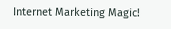Internet Marketing Magic!